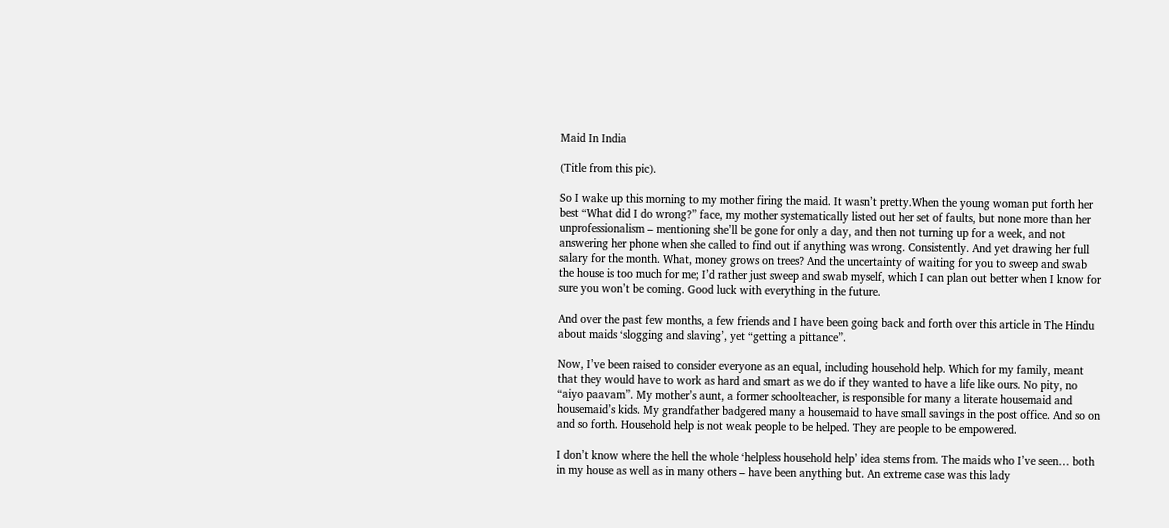Maid In India

(Title from this pic).

So I wake up this morning to my mother firing the maid. It wasn’t pretty.When the young woman put forth her best “What did I do wrong?” face, my mother systematically listed out her set of faults, but none more than her unprofessionalism – mentioning she’ll be gone for only a day, and then not turning up for a week, and not answering her phone when she called to find out if anything was wrong. Consistently. And yet drawing her full salary for the month. What, money grows on trees? And the uncertainty of waiting for you to sweep and swab the house is too much for me; I’d rather just sweep and swab myself, which I can plan out better when I know for sure you won’t be coming. Good luck with everything in the future.

And over the past few months, a few friends and I have been going back and forth over this article in The Hindu about maids ‘slogging and slaving’, yet “getting a pittance”.

Now, I’ve been raised to consider everyone as an equal, including household help. Which for my family, meant that they would have to work as hard and smart as we do if they wanted to have a life like ours. No pity, no “aiyo paavam”. My mother’s aunt, a former schoolteacher, is responsible for many a literate housemaid and housemaid’s kids. My grandfather badgered many a housemaid to have small savings in the post office. And so on and so forth. Household help is not weak people to be helped. They are people to be empowered.

I don’t know where the hell the whole ‘helpless household help’ idea stems from. The maids who I’ve seen… both in my house as well as in many others – have been anything but. An extreme case was this lady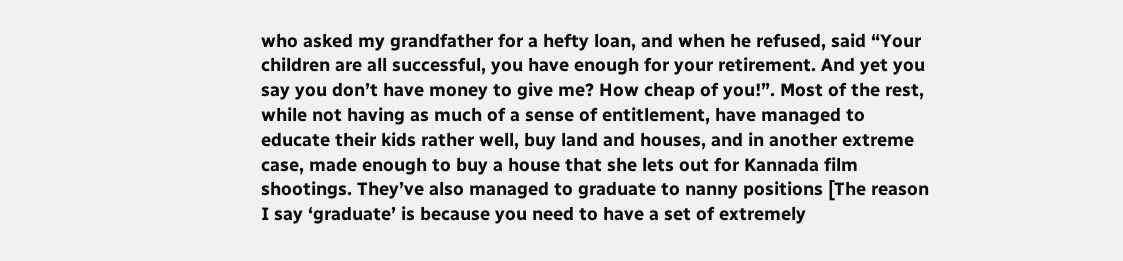who asked my grandfather for a hefty loan, and when he refused, said “Your children are all successful, you have enough for your retirement. And yet you say you don’t have money to give me? How cheap of you!”. Most of the rest, while not having as much of a sense of entitlement, have managed to educate their kids rather well, buy land and houses, and in another extreme case, made enough to buy a house that she lets out for Kannada film shootings. They’ve also managed to graduate to nanny positions [The reason I say ‘graduate’ is because you need to have a set of extremely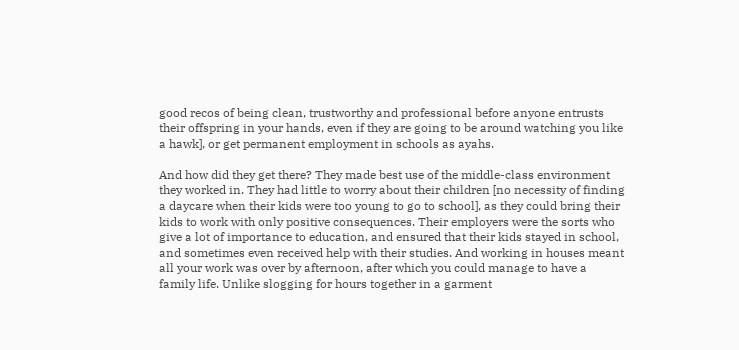good recos of being clean, trustworthy and professional before anyone entrusts their offspring in your hands, even if they are going to be around watching you like a hawk], or get permanent employment in schools as ayahs.

And how did they get there? They made best use of the middle-class environment they worked in. They had little to worry about their children [no necessity of finding a daycare when their kids were too young to go to school], as they could bring their kids to work with only positive consequences. Their employers were the sorts who give a lot of importance to education, and ensured that their kids stayed in school, and sometimes even received help with their studies. And working in houses meant all your work was over by afternoon, after which you could manage to have a family life. Unlike slogging for hours together in a garment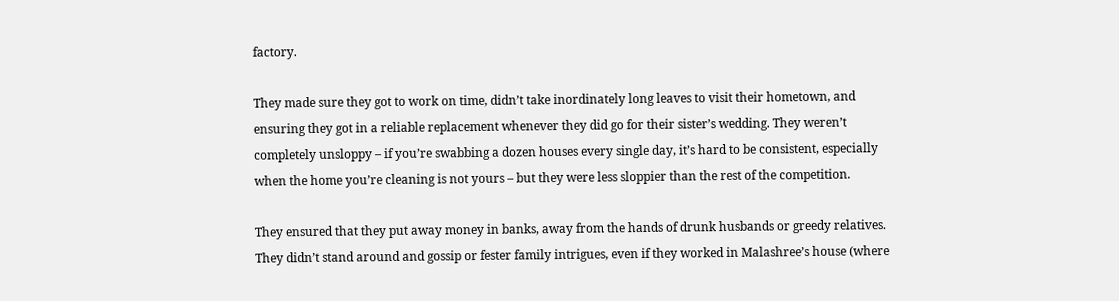factory.

They made sure they got to work on time, didn’t take inordinately long leaves to visit their hometown, and ensuring they got in a reliable replacement whenever they did go for their sister’s wedding. They weren’t completely unsloppy – if you’re swabbing a dozen houses every single day, it’s hard to be consistent, especially when the home you’re cleaning is not yours – but they were less sloppier than the rest of the competition.

They ensured that they put away money in banks, away from the hands of drunk husbands or greedy relatives. They didn’t stand around and gossip or fester family intrigues, even if they worked in Malashree’s house (where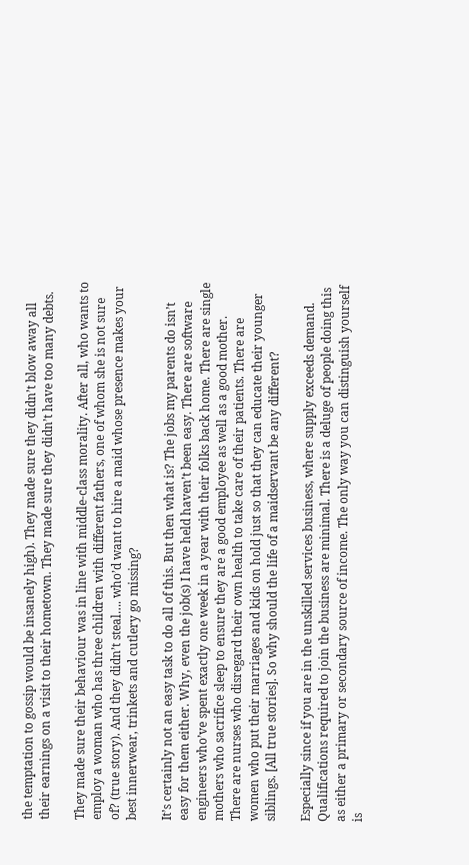the temptation to gossip would be insanely high). They made sure they didn’t blow away all their earnings on a visit to their hometown. They made sure they didn’t have too many debts.

They made sure their behaviour was in line with middle-class morality. After all, who wants to employ a woman who has three children with different fathers, one of whom she is not sure of? (true story). And they didn’t steal…. who’d want to hire a maid whose presence makes your best innerwear, trinkets and cutlery go missing?

It’s certainly not an easy task to do all of this. But then what is? The jobs my parents do isn’t easy for them either. Why, even the job(s) I have held haven’t been easy. There are software engineers who’ve spent exactly one week in a year with their folks back home. There are single mothers who sacrifice sleep to ensure they are a good employee as well as a good mother. There are nurses who disregard their own health to take care of their patients. There are women who put their marriages and kids on hold just so that they can educate their younger siblings. [All true stories]. So why should the life of a maidservant be any different?

Especially since if you are in the unskilled services business, where supply exceeds demand. Qualifications required to join the business are minimal. There is a deluge of people doing this as either a primary or secondary source of income. The only way you can distinguish yourself is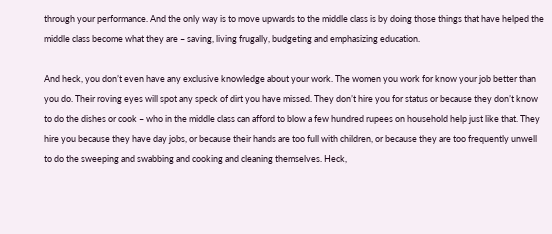through your performance. And the only way is to move upwards to the middle class is by doing those things that have helped the middle class become what they are – saving, living frugally, budgeting and emphasizing education.

And heck, you don’t even have any exclusive knowledge about your work. The women you work for know your job better than you do. Their roving eyes will spot any speck of dirt you have missed. They don’t hire you for status or because they don’t know to do the dishes or cook – who in the middle class can afford to blow a few hundred rupees on household help just like that. They hire you because they have day jobs, or because their hands are too full with children, or because they are too frequently unwell to do the sweeping and swabbing and cooking and cleaning themselves. Heck,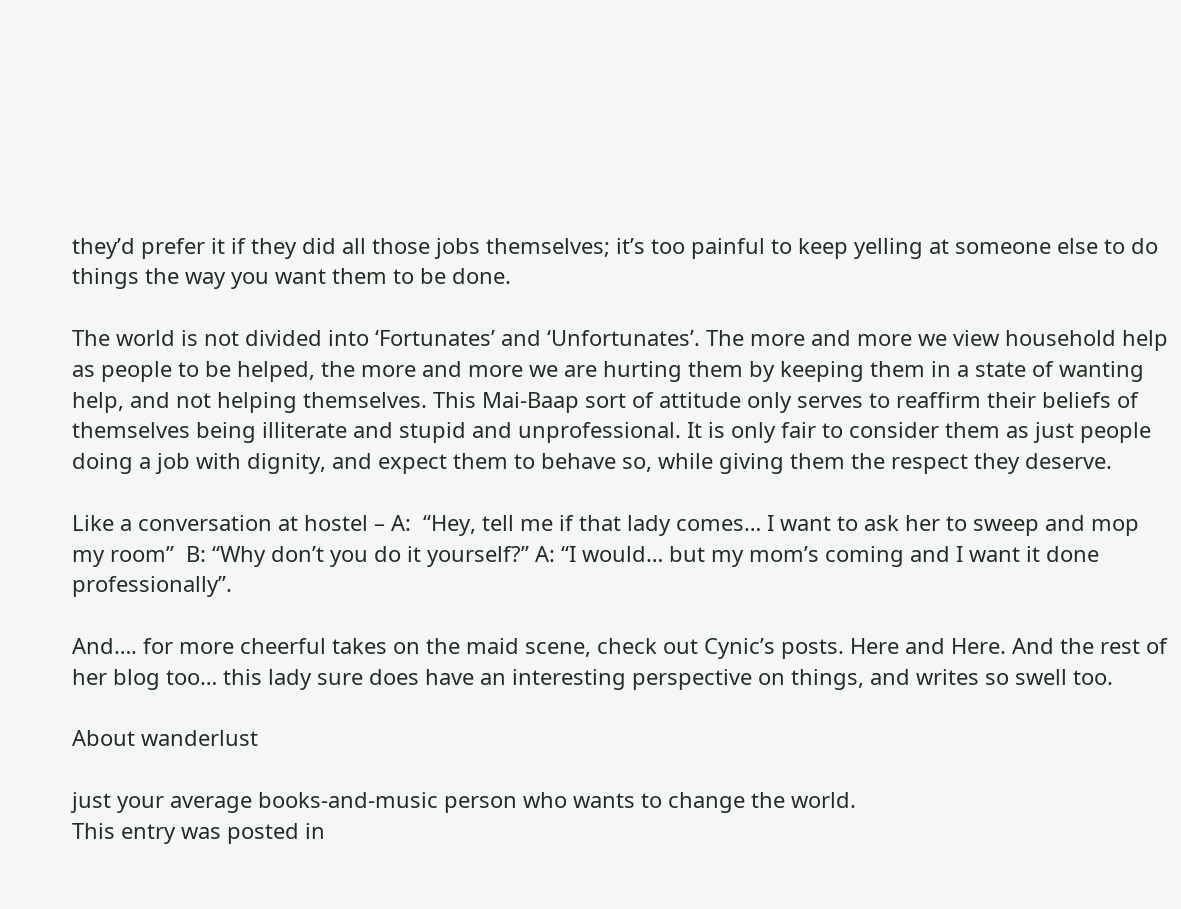they’d prefer it if they did all those jobs themselves; it’s too painful to keep yelling at someone else to do things the way you want them to be done.

The world is not divided into ‘Fortunates’ and ‘Unfortunates’. The more and more we view household help as people to be helped, the more and more we are hurting them by keeping them in a state of wanting help, and not helping themselves. This Mai-Baap sort of attitude only serves to reaffirm their beliefs of themselves being illiterate and stupid and unprofessional. It is only fair to consider them as just people doing a job with dignity, and expect them to behave so, while giving them the respect they deserve.

Like a conversation at hostel – A:  “Hey, tell me if that lady comes… I want to ask her to sweep and mop my room”  B: “Why don’t you do it yourself?” A: “I would… but my mom’s coming and I want it done professionally”.

And…. for more cheerful takes on the maid scene, check out Cynic’s posts. Here and Here. And the rest of her blog too… this lady sure does have an interesting perspective on things, and writes so swell too.

About wanderlust

just your average books-and-music person who wants to change the world.
This entry was posted in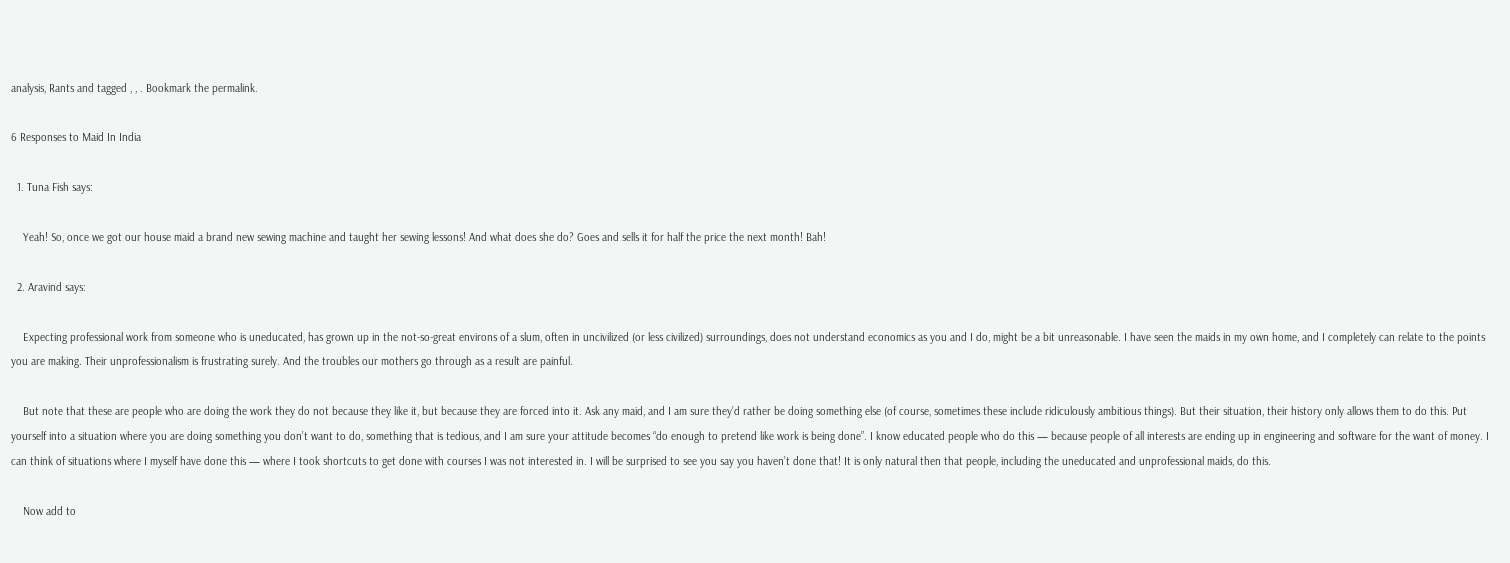analysis, Rants and tagged , , . Bookmark the permalink.

6 Responses to Maid In India

  1. Tuna Fish says:

    Yeah! So, once we got our house maid a brand new sewing machine and taught her sewing lessons! And what does she do? Goes and sells it for half the price the next month! Bah!

  2. Aravind says:

    Expecting professional work from someone who is uneducated, has grown up in the not-so-great environs of a slum, often in uncivilized (or less civilized) surroundings, does not understand economics as you and I do, might be a bit unreasonable. I have seen the maids in my own home, and I completely can relate to the points you are making. Their unprofessionalism is frustrating surely. And the troubles our mothers go through as a result are painful.

    But note that these are people who are doing the work they do not because they like it, but because they are forced into it. Ask any maid, and I am sure they’d rather be doing something else (of course, sometimes these include ridiculously ambitious things). But their situation, their history only allows them to do this. Put yourself into a situation where you are doing something you don’t want to do, something that is tedious, and I am sure your attitude becomes “do enough to pretend like work is being done”. I know educated people who do this — because people of all interests are ending up in engineering and software for the want of money. I can think of situations where I myself have done this — where I took shortcuts to get done with courses I was not interested in. I will be surprised to see you say you haven’t done that! It is only natural then that people, including the uneducated and unprofessional maids, do this.

    Now add to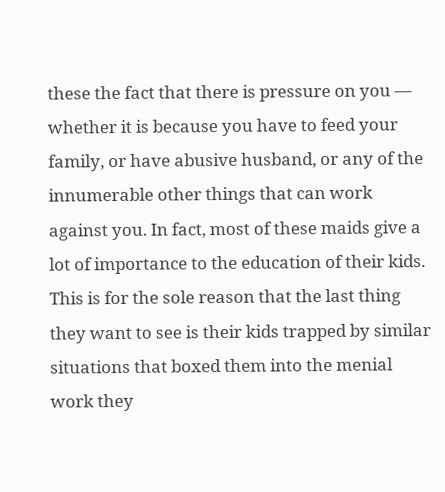these the fact that there is pressure on you — whether it is because you have to feed your family, or have abusive husband, or any of the innumerable other things that can work against you. In fact, most of these maids give a lot of importance to the education of their kids. This is for the sole reason that the last thing they want to see is their kids trapped by similar situations that boxed them into the menial work they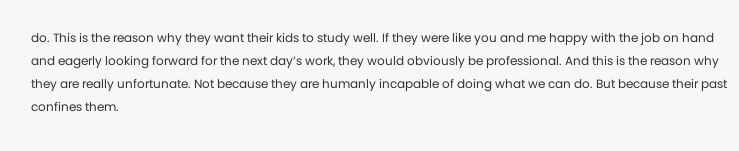do. This is the reason why they want their kids to study well. If they were like you and me happy with the job on hand and eagerly looking forward for the next day’s work, they would obviously be professional. And this is the reason why they are really unfortunate. Not because they are humanly incapable of doing what we can do. But because their past confines them.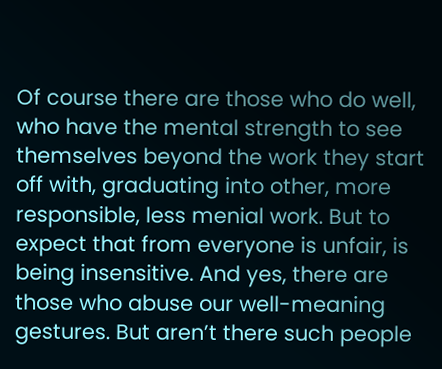Of course there are those who do well, who have the mental strength to see themselves beyond the work they start off with, graduating into other, more responsible, less menial work. But to expect that from everyone is unfair, is being insensitive. And yes, there are those who abuse our well-meaning gestures. But aren’t there such people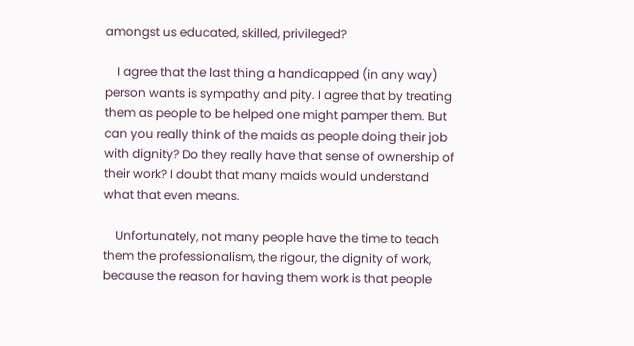amongst us educated, skilled, privileged?

    I agree that the last thing a handicapped (in any way) person wants is sympathy and pity. I agree that by treating them as people to be helped one might pamper them. But can you really think of the maids as people doing their job with dignity? Do they really have that sense of ownership of their work? I doubt that many maids would understand what that even means.

    Unfortunately, not many people have the time to teach them the professionalism, the rigour, the dignity of work, because the reason for having them work is that people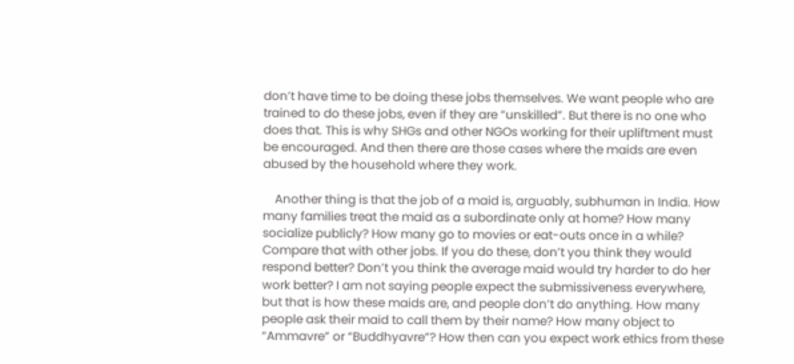don’t have time to be doing these jobs themselves. We want people who are trained to do these jobs, even if they are “unskilled”. But there is no one who does that. This is why SHGs and other NGOs working for their upliftment must be encouraged. And then there are those cases where the maids are even abused by the household where they work.

    Another thing is that the job of a maid is, arguably, subhuman in India. How many families treat the maid as a subordinate only at home? How many socialize publicly? How many go to movies or eat-outs once in a while? Compare that with other jobs. If you do these, don’t you think they would respond better? Don’t you think the average maid would try harder to do her work better? I am not saying people expect the submissiveness everywhere, but that is how these maids are, and people don’t do anything. How many people ask their maid to call them by their name? How many object to “Ammavre” or “Buddhyavre”? How then can you expect work ethics from these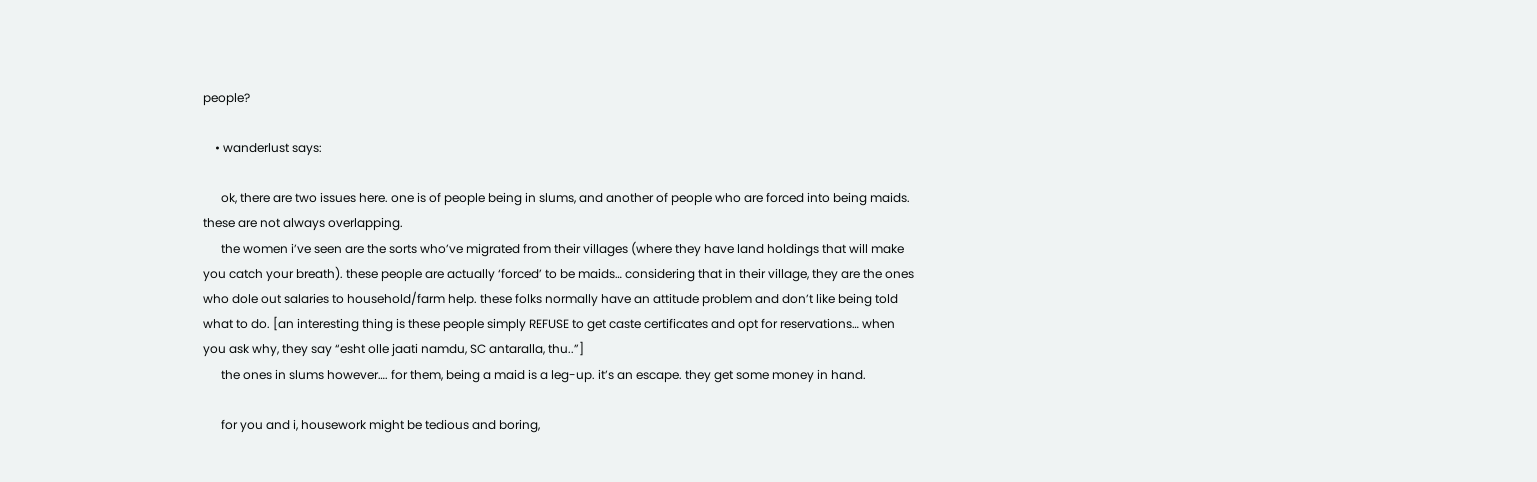people?

    • wanderlust says:

      ok, there are two issues here. one is of people being in slums, and another of people who are forced into being maids. these are not always overlapping.
      the women i’ve seen are the sorts who’ve migrated from their villages (where they have land holdings that will make you catch your breath). these people are actually ‘forced’ to be maids… considering that in their village, they are the ones who dole out salaries to household/farm help. these folks normally have an attitude problem and don’t like being told what to do. [an interesting thing is these people simply REFUSE to get caste certificates and opt for reservations… when you ask why, they say “esht olle jaati namdu, SC antaralla, thu..”]
      the ones in slums however…. for them, being a maid is a leg-up. it’s an escape. they get some money in hand.

      for you and i, housework might be tedious and boring,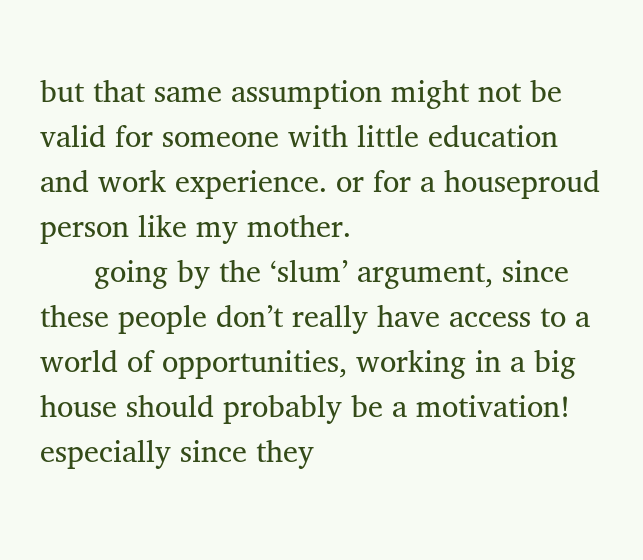but that same assumption might not be valid for someone with little education and work experience. or for a houseproud person like my mother.
      going by the ‘slum’ argument, since these people don’t really have access to a world of opportunities, working in a big house should probably be a motivation! especially since they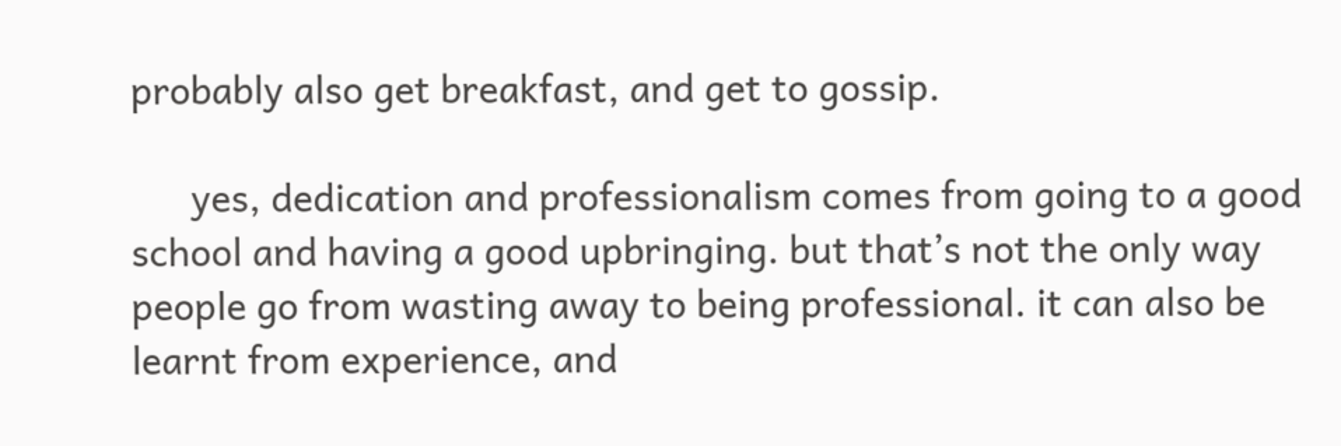probably also get breakfast, and get to gossip.

      yes, dedication and professionalism comes from going to a good school and having a good upbringing. but that’s not the only way people go from wasting away to being professional. it can also be learnt from experience, and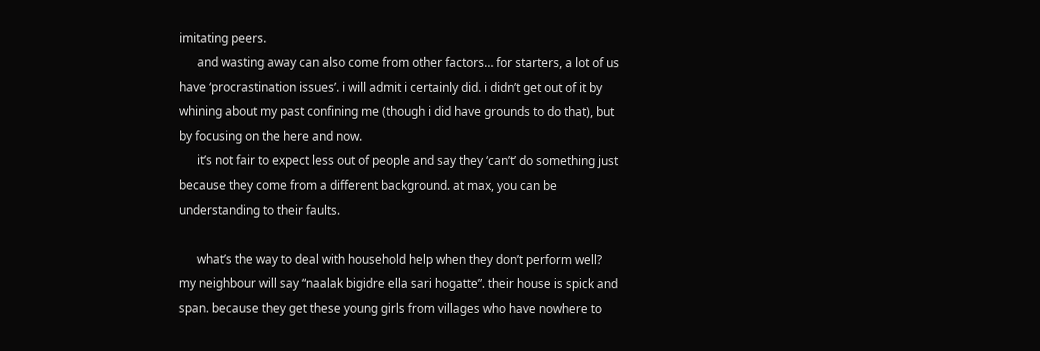imitating peers.
      and wasting away can also come from other factors… for starters, a lot of us have ‘procrastination issues’. i will admit i certainly did. i didn’t get out of it by whining about my past confining me (though i did have grounds to do that), but by focusing on the here and now.
      it’s not fair to expect less out of people and say they ‘can’t’ do something just because they come from a different background. at max, you can be understanding to their faults.

      what’s the way to deal with household help when they don’t perform well? my neighbour will say “naalak bigidre ella sari hogatte”. their house is spick and span. because they get these young girls from villages who have nowhere to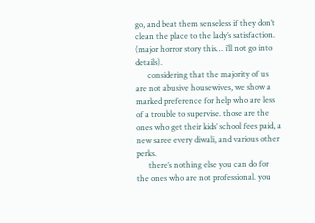go, and beat them senseless if they don’t clean the place to the lady’s satisfaction. (major horror story this… i’ll not go into details).
      considering that the majority of us are not abusive housewives, we show a marked preference for help who are less of a trouble to supervise. those are the ones who get their kids’ school fees paid, a new saree every diwali, and various other perks.
      there’s nothing else you can do for the ones who are not professional. you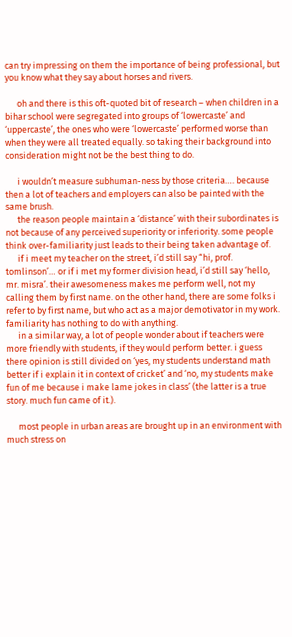can try impressing on them the importance of being professional, but you know what they say about horses and rivers.

      oh and there is this oft-quoted bit of research – when children in a bihar school were segregated into groups of ‘lowercaste’ and ‘uppercaste’, the ones who were ‘lowercaste’ performed worse than when they were all treated equally. so taking their background into consideration might not be the best thing to do.

      i wouldn’t measure subhuman-ness by those criteria…. because then a lot of teachers and employers can also be painted with the same brush.
      the reason people maintain a ‘distance’ with their subordinates is not because of any perceived superiority or inferiority. some people think over-familiarity just leads to their being taken advantage of.
      if i meet my teacher on the street, i’d still say “hi, prof. tomlinson’… or if i met my former division head, i’d still say ‘hello, mr. misra’. their awesomeness makes me perform well, not my calling them by first name. on the other hand, there are some folks i refer to by first name, but who act as a major demotivator in my work. familiarity has nothing to do with anything.
      in a similar way, a lot of people wonder about if teachers were more friendly with students, if they would perform better. i guess there opinion is still divided on ‘yes, my students understand math better if i explain it in context of cricket’ and ‘no, my students make fun of me because i make lame jokes in class’ (the latter is a true story. much fun came of it.).

      most people in urban areas are brought up in an environment with much stress on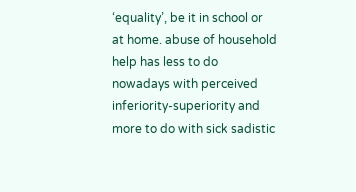‘equality’, be it in school or at home. abuse of household help has less to do nowadays with perceived inferiority-superiority and more to do with sick sadistic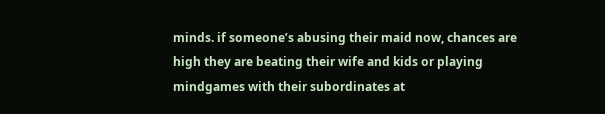minds. if someone’s abusing their maid now, chances are high they are beating their wife and kids or playing mindgames with their subordinates at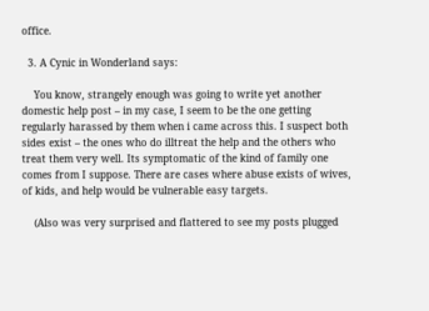office.

  3. A Cynic in Wonderland says:

    You know, strangely enough was going to write yet another domestic help post – in my case, I seem to be the one getting regularly harassed by them when i came across this. I suspect both sides exist – the ones who do illtreat the help and the others who treat them very well. Its symptomatic of the kind of family one comes from I suppose. There are cases where abuse exists of wives, of kids, and help would be vulnerable easy targets.

    (Also was very surprised and flattered to see my posts plugged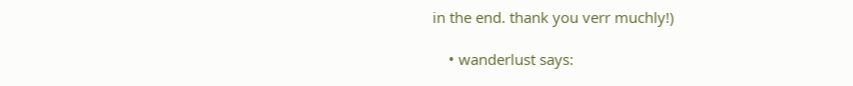in the end. thank you verr muchly!)

    • wanderlust says: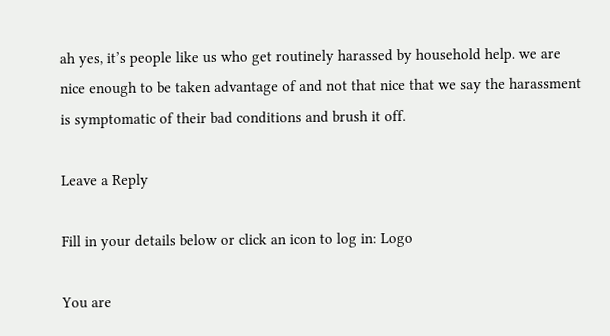ah yes, it’s people like us who get routinely harassed by household help. we are nice enough to be taken advantage of and not that nice that we say the harassment is symptomatic of their bad conditions and brush it off.

Leave a Reply

Fill in your details below or click an icon to log in: Logo

You are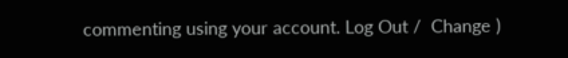commenting using your account. Log Out /  Change )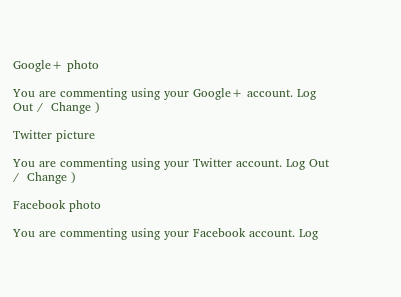Google+ photo

You are commenting using your Google+ account. Log Out /  Change )

Twitter picture

You are commenting using your Twitter account. Log Out /  Change )

Facebook photo

You are commenting using your Facebook account. Log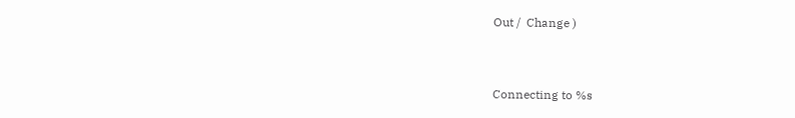Out /  Change )


Connecting to %s